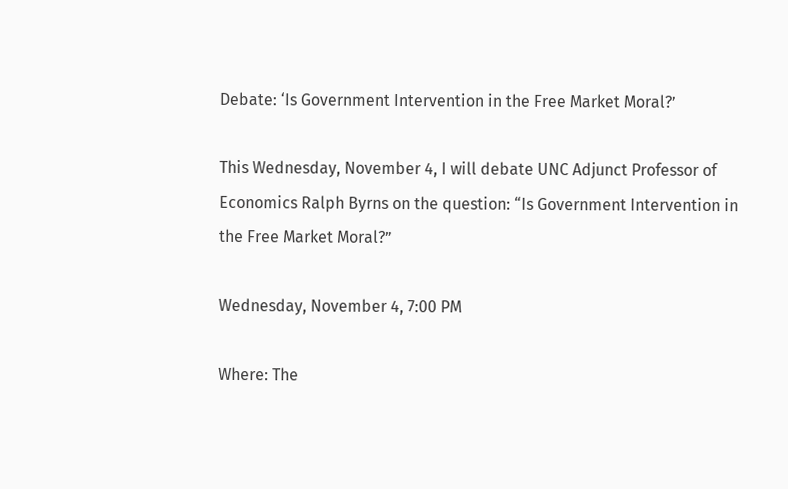Debate: ‘Is Government Intervention in the Free Market Moral?’

This Wednesday, November 4, I will debate UNC Adjunct Professor of Economics Ralph Byrns on the question: “Is Government Intervention in the Free Market Moral?”

Wednesday, November 4, 7:00 PM

Where: The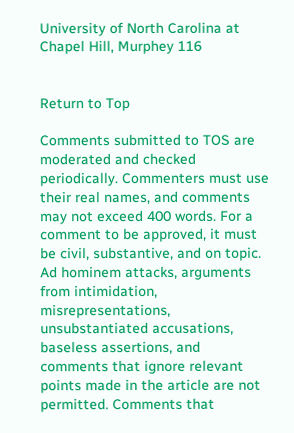University of North Carolina at Chapel Hill, Murphey 116


Return to Top

Comments submitted to TOS are moderated and checked periodically. Commenters must use their real names, and comments may not exceed 400 words. For a comment to be approved, it must be civil, substantive, and on topic. Ad hominem attacks, arguments from intimidation, misrepresentations, unsubstantiated accusations, baseless assertions, and comments that ignore relevant points made in the article are not permitted. Comments that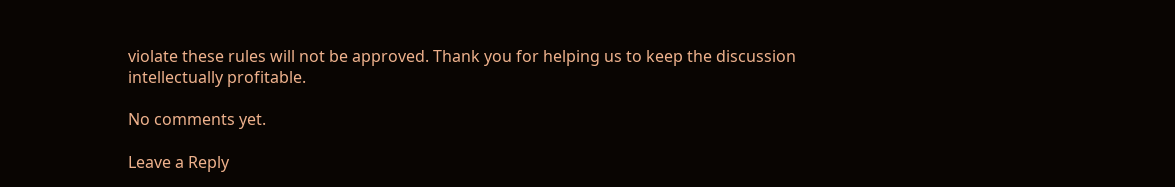violate these rules will not be approved. Thank you for helping us to keep the discussion intellectually profitable.

No comments yet.

Leave a Reply